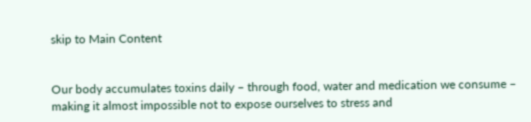skip to Main Content


Our body accumulates toxins daily – through food, water and medication we consume – making it almost impossible not to expose ourselves to stress and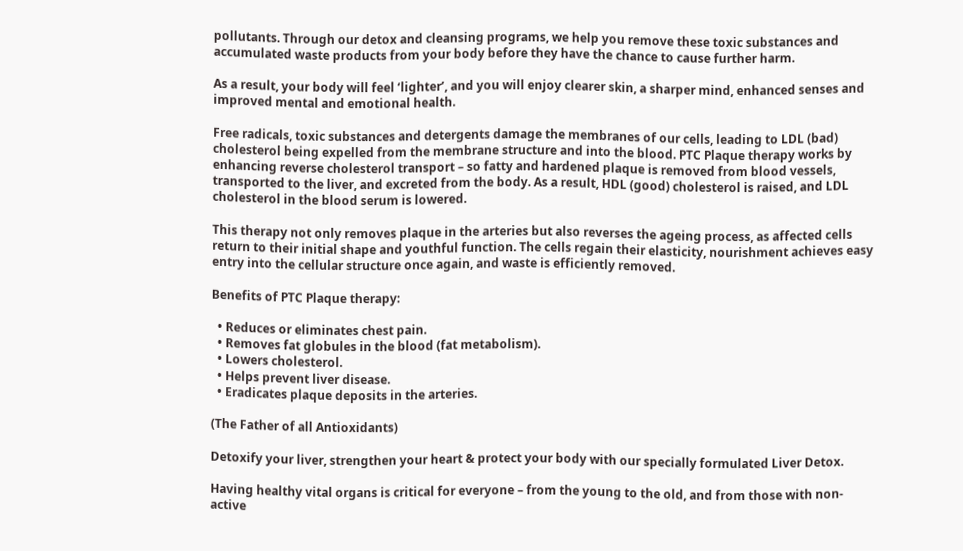pollutants. Through our detox and cleansing programs, we help you remove these toxic substances and accumulated waste products from your body before they have the chance to cause further harm.

As a result, your body will feel ‘lighter’, and you will enjoy clearer skin, a sharper mind, enhanced senses and improved mental and emotional health.

Free radicals, toxic substances and detergents damage the membranes of our cells, leading to LDL (bad) cholesterol being expelled from the membrane structure and into the blood. PTC Plaque therapy works by enhancing reverse cholesterol transport – so fatty and hardened plaque is removed from blood vessels, transported to the liver, and excreted from the body. As a result, HDL (good) cholesterol is raised, and LDL cholesterol in the blood serum is lowered.

This therapy not only removes plaque in the arteries but also reverses the ageing process, as affected cells return to their initial shape and youthful function. The cells regain their elasticity, nourishment achieves easy entry into the cellular structure once again, and waste is efficiently removed.

Benefits of PTC Plaque therapy:

  • Reduces or eliminates chest pain.
  • Removes fat globules in the blood (fat metabolism).
  • Lowers cholesterol.
  • Helps prevent liver disease.
  • Eradicates plaque deposits in the arteries.

(The Father of all Antioxidants)

Detoxify your liver, strengthen your heart & protect your body with our specially formulated Liver Detox.

Having healthy vital organs is critical for everyone – from the young to the old, and from those with non-active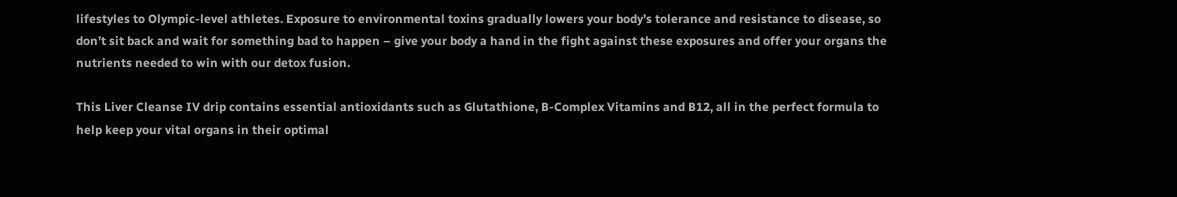lifestyles to Olympic-level athletes. Exposure to environmental toxins gradually lowers your body’s tolerance and resistance to disease, so don’t sit back and wait for something bad to happen – give your body a hand in the fight against these exposures and offer your organs the nutrients needed to win with our detox fusion.

This Liver Cleanse IV drip contains essential antioxidants such as Glutathione, B-Complex Vitamins and B12, all in the perfect formula to help keep your vital organs in their optimal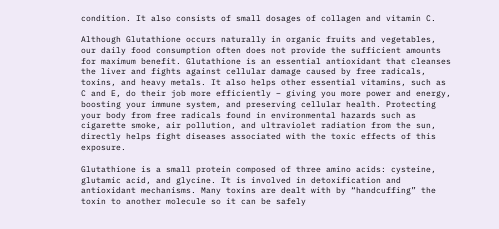condition. It also consists of small dosages of collagen and vitamin C.

Although Glutathione occurs naturally in organic fruits and vegetables, our daily food consumption often does not provide the sufficient amounts for maximum benefit. Glutathione is an essential antioxidant that cleanses the liver and fights against cellular damage caused by free radicals, toxins, and heavy metals. It also helps other essential vitamins, such as C and E, do their job more efficiently – giving you more power and energy, boosting your immune system, and preserving cellular health. Protecting your body from free radicals found in environmental hazards such as cigarette smoke, air pollution, and ultraviolet radiation from the sun, directly helps fight diseases associated with the toxic effects of this exposure.

Glutathione is a small protein composed of three amino acids: cysteine, glutamic acid, and glycine. It is involved in detoxification and antioxidant mechanisms. Many toxins are dealt with by “handcuffing” the toxin to another molecule so it can be safely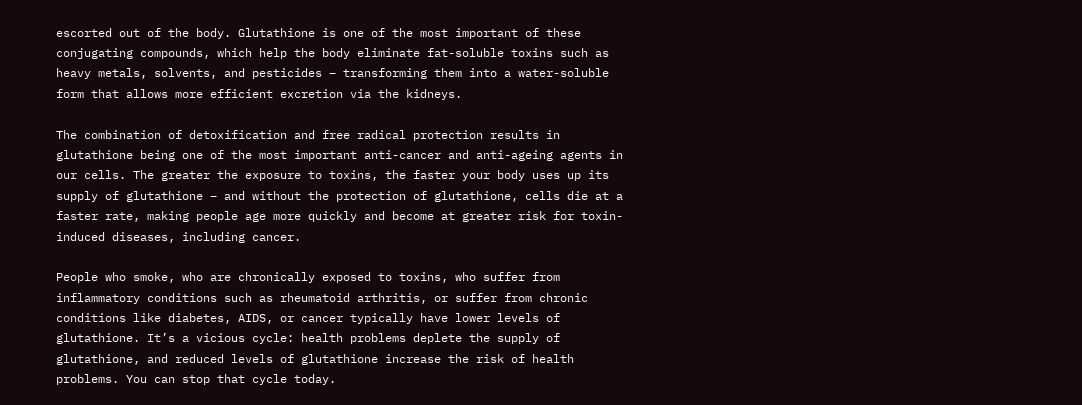escorted out of the body. Glutathione is one of the most important of these conjugating compounds, which help the body eliminate fat-soluble toxins such as heavy metals, solvents, and pesticides – transforming them into a water-soluble form that allows more efficient excretion via the kidneys.

The combination of detoxification and free radical protection results in glutathione being one of the most important anti-cancer and anti-ageing agents in our cells. The greater the exposure to toxins, the faster your body uses up its supply of glutathione – and without the protection of glutathione, cells die at a faster rate, making people age more quickly and become at greater risk for toxin-induced diseases, including cancer.

People who smoke, who are chronically exposed to toxins, who suffer from inflammatory conditions such as rheumatoid arthritis, or suffer from chronic conditions like diabetes, AIDS, or cancer typically have lower levels of glutathione. It’s a vicious cycle: health problems deplete the supply of glutathione, and reduced levels of glutathione increase the risk of health problems. You can stop that cycle today.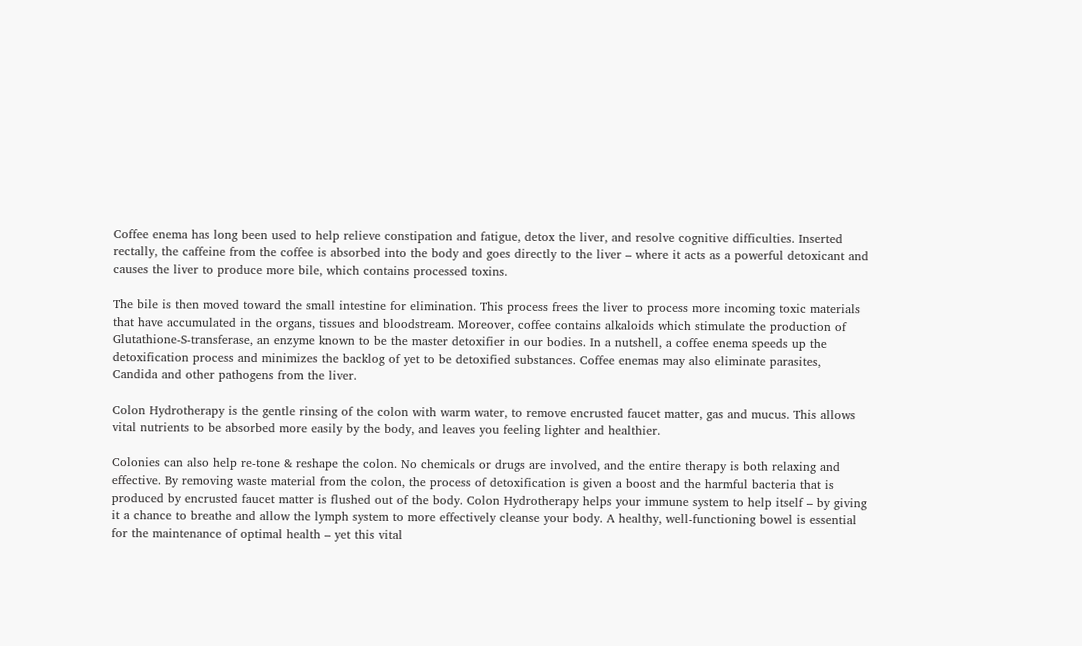Coffee enema has long been used to help relieve constipation and fatigue, detox the liver, and resolve cognitive difficulties. Inserted rectally, the caffeine from the coffee is absorbed into the body and goes directly to the liver – where it acts as a powerful detoxicant and causes the liver to produce more bile, which contains processed toxins.

The bile is then moved toward the small intestine for elimination. This process frees the liver to process more incoming toxic materials that have accumulated in the organs, tissues and bloodstream. Moreover, coffee contains alkaloids which stimulate the production of Glutathione-S-transferase, an enzyme known to be the master detoxifier in our bodies. In a nutshell, a coffee enema speeds up the detoxification process and minimizes the backlog of yet to be detoxified substances. Coffee enemas may also eliminate parasites, Candida and other pathogens from the liver.

Colon Hydrotherapy is the gentle rinsing of the colon with warm water, to remove encrusted faucet matter, gas and mucus. This allows vital nutrients to be absorbed more easily by the body, and leaves you feeling lighter and healthier.

Colonies can also help re-tone & reshape the colon. No chemicals or drugs are involved, and the entire therapy is both relaxing and effective. By removing waste material from the colon, the process of detoxification is given a boost and the harmful bacteria that is produced by encrusted faucet matter is flushed out of the body. Colon Hydrotherapy helps your immune system to help itself – by giving it a chance to breathe and allow the lymph system to more effectively cleanse your body. A healthy, well-functioning bowel is essential for the maintenance of optimal health – yet this vital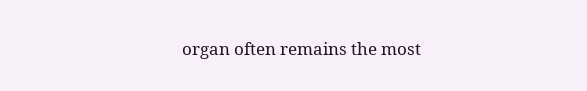organ often remains the most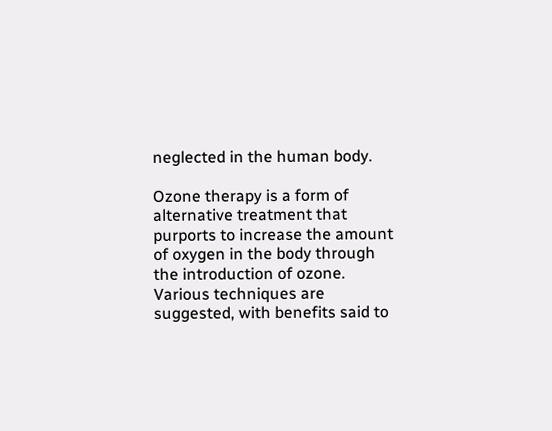neglected in the human body.

Ozone therapy is a form of alternative treatment that purports to increase the amount of oxygen in the body through the introduction of ozone. Various techniques are suggested, with benefits said to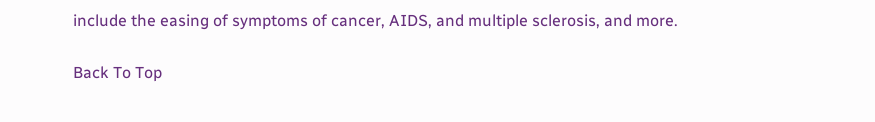include the easing of symptoms of cancer, AIDS, and multiple sclerosis, and more.

Back To Top